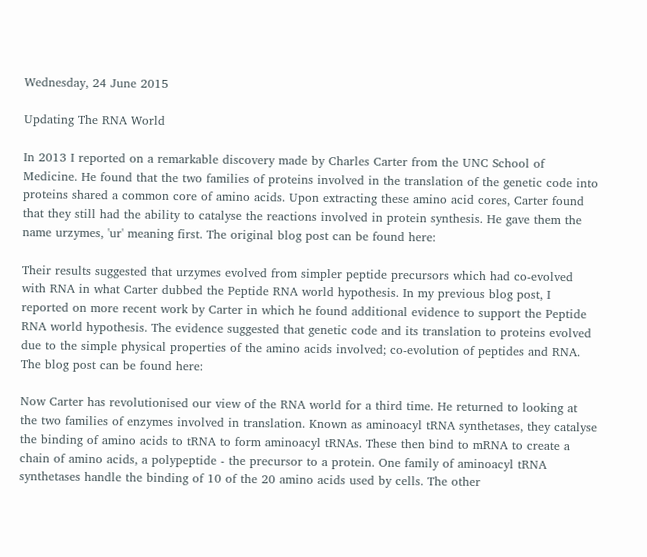Wednesday, 24 June 2015

Updating The RNA World

In 2013 I reported on a remarkable discovery made by Charles Carter from the UNC School of Medicine. He found that the two families of proteins involved in the translation of the genetic code into proteins shared a common core of amino acids. Upon extracting these amino acid cores, Carter found that they still had the ability to catalyse the reactions involved in protein synthesis. He gave them the name urzymes, 'ur' meaning first. The original blog post can be found here:

Their results suggested that urzymes evolved from simpler peptide precursors which had co-evolved with RNA in what Carter dubbed the Peptide RNA world hypothesis. In my previous blog post, I reported on more recent work by Carter in which he found additional evidence to support the Peptide RNA world hypothesis. The evidence suggested that genetic code and its translation to proteins evolved due to the simple physical properties of the amino acids involved; co-evolution of peptides and RNA. The blog post can be found here:

Now Carter has revolutionised our view of the RNA world for a third time. He returned to looking at the two families of enzymes involved in translation. Known as aminoacyl tRNA synthetases, they catalyse the binding of amino acids to tRNA to form aminoacyl tRNAs. These then bind to mRNA to create a chain of amino acids, a polypeptide - the precursor to a protein. One family of aminoacyl tRNA synthetases handle the binding of 10 of the 20 amino acids used by cells. The other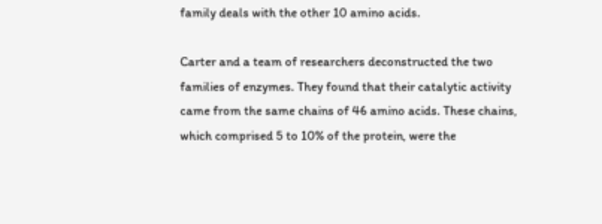family deals with the other 10 amino acids.

Carter and a team of researchers deconstructed the two families of enzymes. They found that their catalytic activity came from the same chains of 46 amino acids. These chains, which comprised 5 to 10% of the protein, were the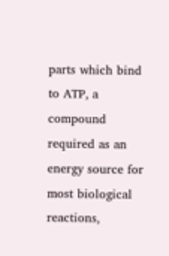parts which bind to ATP, a compound required as an energy source for most biological reactions,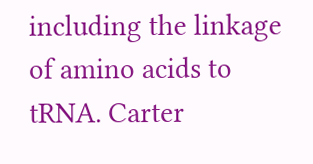including the linkage of amino acids to tRNA. Carter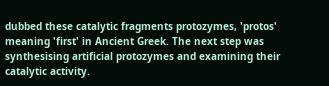dubbed these catalytic fragments protozymes, 'protos' meaning 'first' in Ancient Greek. The next step was synthesising artificial protozymes and examining their catalytic activity.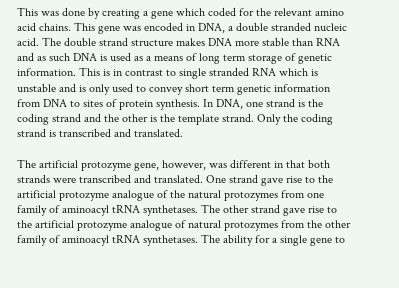This was done by creating a gene which coded for the relevant amino acid chains. This gene was encoded in DNA, a double stranded nucleic acid. The double strand structure makes DNA more stable than RNA and as such DNA is used as a means of long term storage of genetic information. This is in contrast to single stranded RNA which is unstable and is only used to convey short term genetic information from DNA to sites of protein synthesis. In DNA, one strand is the coding strand and the other is the template strand. Only the coding strand is transcribed and translated.

The artificial protozyme gene, however, was different in that both strands were transcribed and translated. One strand gave rise to the artificial protozyme analogue of the natural protozymes from one family of aminoacyl tRNA synthetases. The other strand gave rise to the artificial protozyme analogue of natural protozymes from the other family of aminoacyl tRNA synthetases. The ability for a single gene to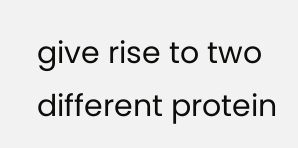give rise to two different protein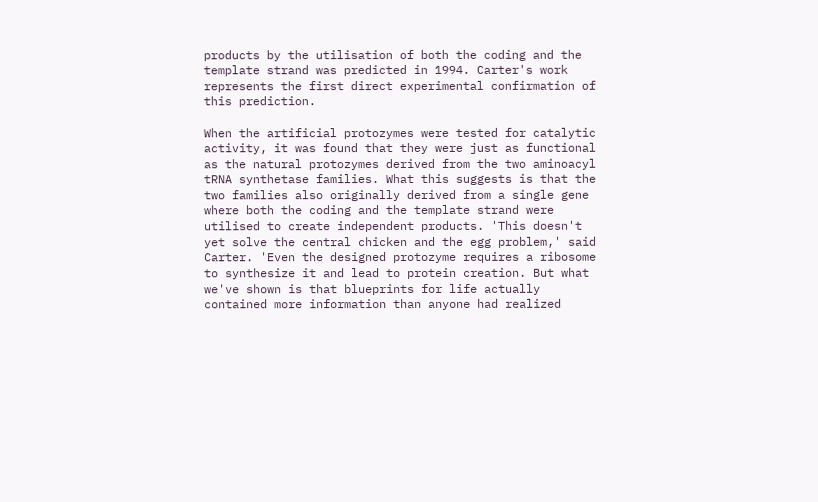products by the utilisation of both the coding and the template strand was predicted in 1994. Carter's work represents the first direct experimental confirmation of this prediction.

When the artificial protozymes were tested for catalytic activity, it was found that they were just as functional as the natural protozymes derived from the two aminoacyl tRNA synthetase families. What this suggests is that the two families also originally derived from a single gene where both the coding and the template strand were utilised to create independent products. 'This doesn't yet solve the central chicken and the egg problem,' said Carter. 'Even the designed protozyme requires a ribosome to synthesize it and lead to protein creation. But what we've shown is that blueprints for life actually contained more information than anyone had realized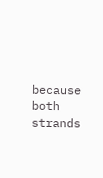because both strands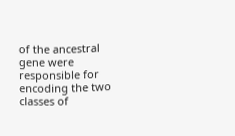of the ancestral gene were responsible for encoding the two classes of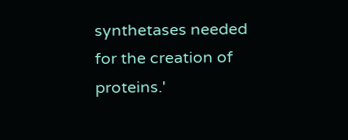synthetases needed for the creation of proteins.'